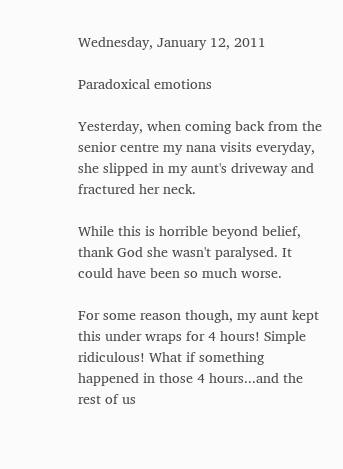Wednesday, January 12, 2011

Paradoxical emotions

Yesterday, when coming back from the senior centre my nana visits everyday, she slipped in my aunt's driveway and fractured her neck.

While this is horrible beyond belief, thank God she wasn't paralysed. It could have been so much worse.

For some reason though, my aunt kept this under wraps for 4 hours! Simple ridiculous! What if something happened in those 4 hours...and the rest of us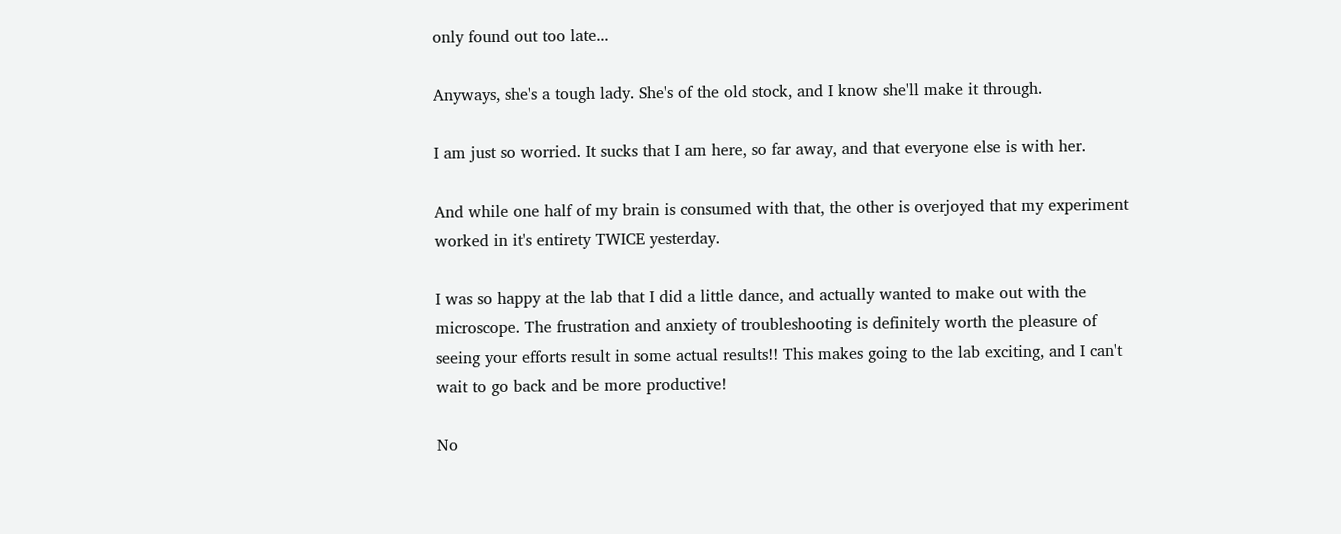only found out too late...

Anyways, she's a tough lady. She's of the old stock, and I know she'll make it through.

I am just so worried. It sucks that I am here, so far away, and that everyone else is with her.

And while one half of my brain is consumed with that, the other is overjoyed that my experiment worked in it's entirety TWICE yesterday.

I was so happy at the lab that I did a little dance, and actually wanted to make out with the microscope. The frustration and anxiety of troubleshooting is definitely worth the pleasure of seeing your efforts result in some actual results!! This makes going to the lab exciting, and I can't wait to go back and be more productive!

No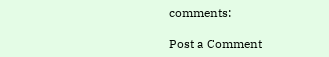comments:

Post a Comment